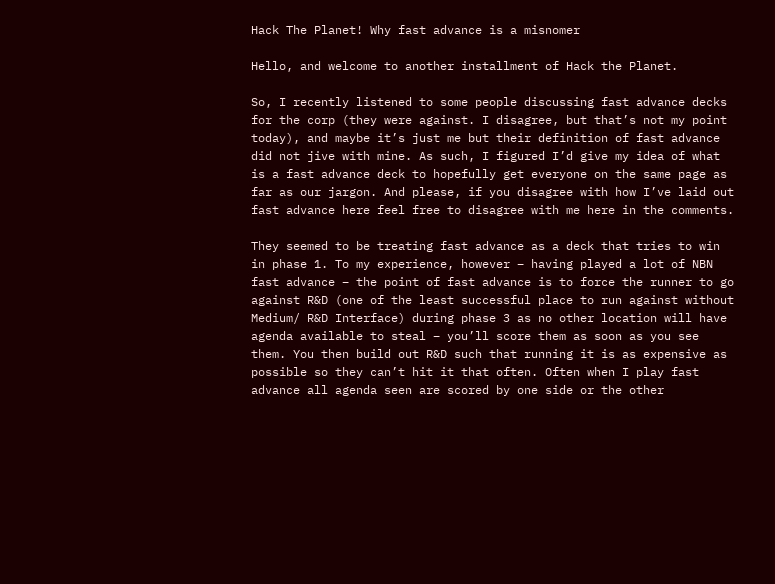Hack The Planet! Why fast advance is a misnomer

Hello, and welcome to another installment of Hack the Planet.

So, I recently listened to some people discussing fast advance decks for the corp (they were against. I disagree, but that’s not my point today), and maybe it’s just me but their definition of fast advance did not jive with mine. As such, I figured I’d give my idea of what is a fast advance deck to hopefully get everyone on the same page as far as our jargon. And please, if you disagree with how I’ve laid out fast advance here feel free to disagree with me here in the comments.

They seemed to be treating fast advance as a deck that tries to win in phase 1. To my experience, however – having played a lot of NBN fast advance – the point of fast advance is to force the runner to go against R&D (one of the least successful place to run against without Medium/ R&D Interface) during phase 3 as no other location will have agenda available to steal – you’ll score them as soon as you see them. You then build out R&D such that running it is as expensive as possible so they can’t hit it that often. Often when I play fast advance all agenda seen are scored by one side or the other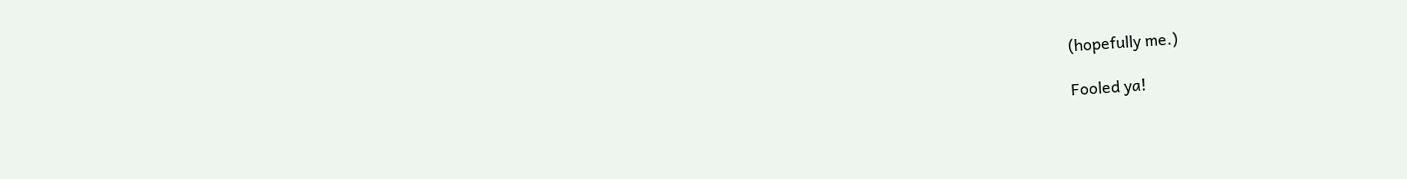(hopefully me.)

Fooled ya!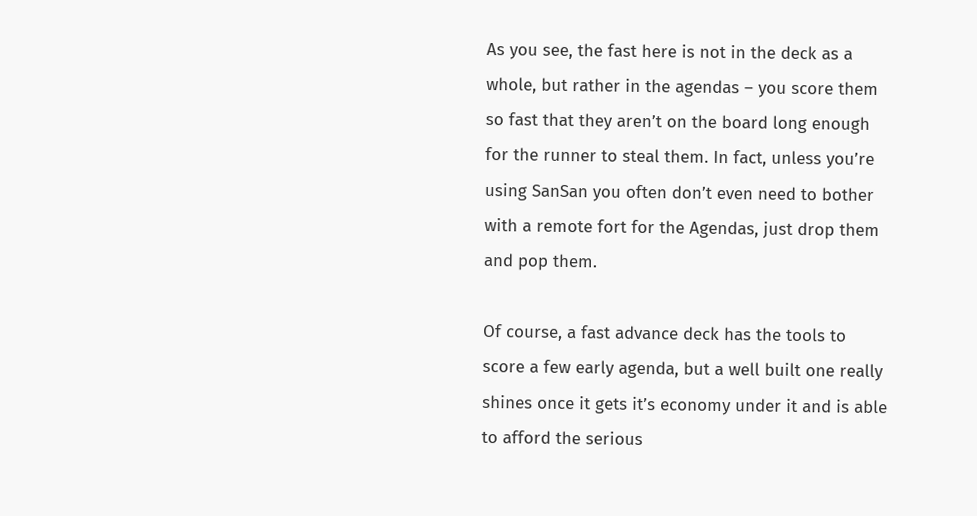As you see, the fast here is not in the deck as a whole, but rather in the agendas – you score them so fast that they aren’t on the board long enough for the runner to steal them. In fact, unless you’re using SanSan you often don’t even need to bother with a remote fort for the Agendas, just drop them and pop them.

Of course, a fast advance deck has the tools to score a few early agenda, but a well built one really shines once it gets it’s economy under it and is able to afford the serious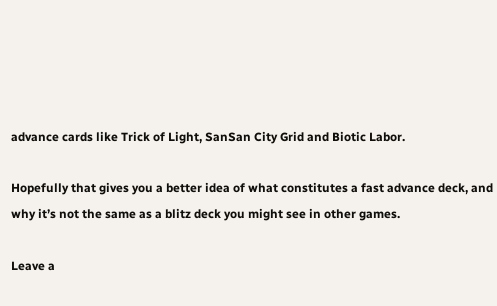advance cards like Trick of Light, SanSan City Grid and Biotic Labor.

Hopefully that gives you a better idea of what constitutes a fast advance deck, and why it’s not the same as a blitz deck you might see in other games.

Leave a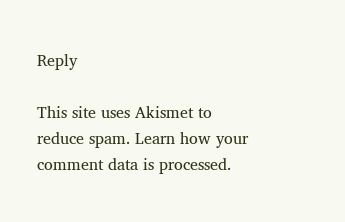Reply

This site uses Akismet to reduce spam. Learn how your comment data is processed.